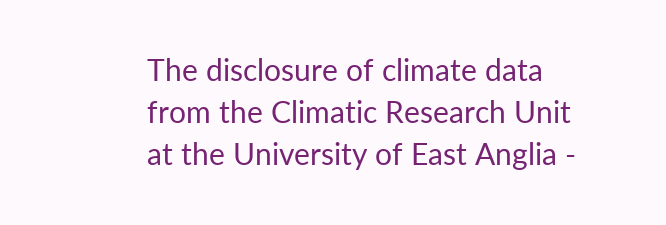The disclosure of climate data from the Climatic Research Unit at the University of East Anglia -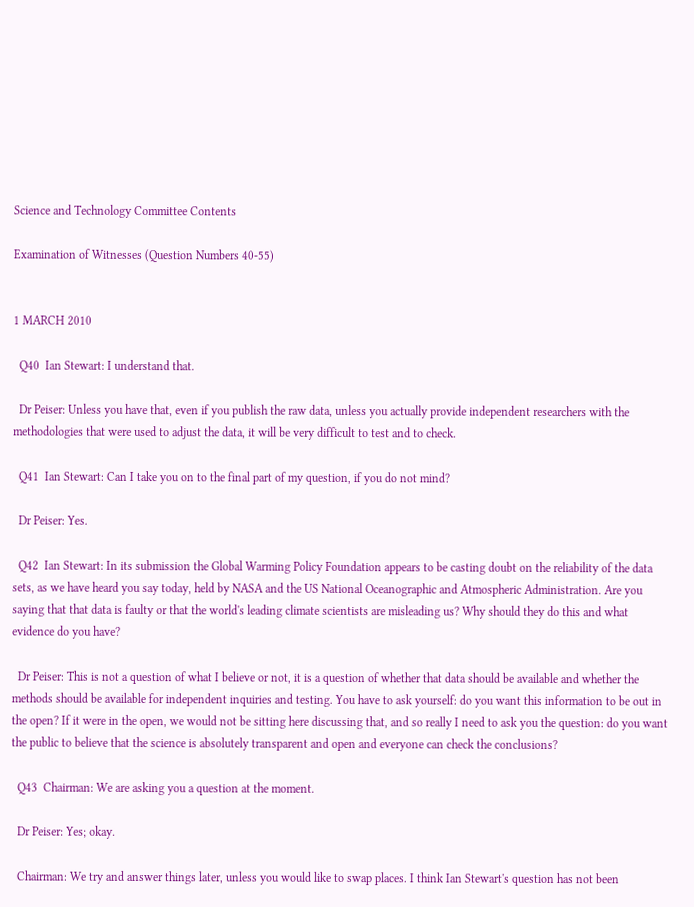Science and Technology Committee Contents

Examination of Witnesses (Question Numbers 40-55)


1 MARCH 2010

  Q40  Ian Stewart: I understand that.

  Dr Peiser: Unless you have that, even if you publish the raw data, unless you actually provide independent researchers with the methodologies that were used to adjust the data, it will be very difficult to test and to check.

  Q41  Ian Stewart: Can I take you on to the final part of my question, if you do not mind?

  Dr Peiser: Yes.

  Q42  Ian Stewart: In its submission the Global Warming Policy Foundation appears to be casting doubt on the reliability of the data sets, as we have heard you say today, held by NASA and the US National Oceanographic and Atmospheric Administration. Are you saying that that data is faulty or that the world's leading climate scientists are misleading us? Why should they do this and what evidence do you have?

  Dr Peiser: This is not a question of what I believe or not, it is a question of whether that data should be available and whether the methods should be available for independent inquiries and testing. You have to ask yourself: do you want this information to be out in the open? If it were in the open, we would not be sitting here discussing that, and so really I need to ask you the question: do you want the public to believe that the science is absolutely transparent and open and everyone can check the conclusions?

  Q43  Chairman: We are asking you a question at the moment.

  Dr Peiser: Yes; okay.

  Chairman: We try and answer things later, unless you would like to swap places. I think Ian Stewart's question has not been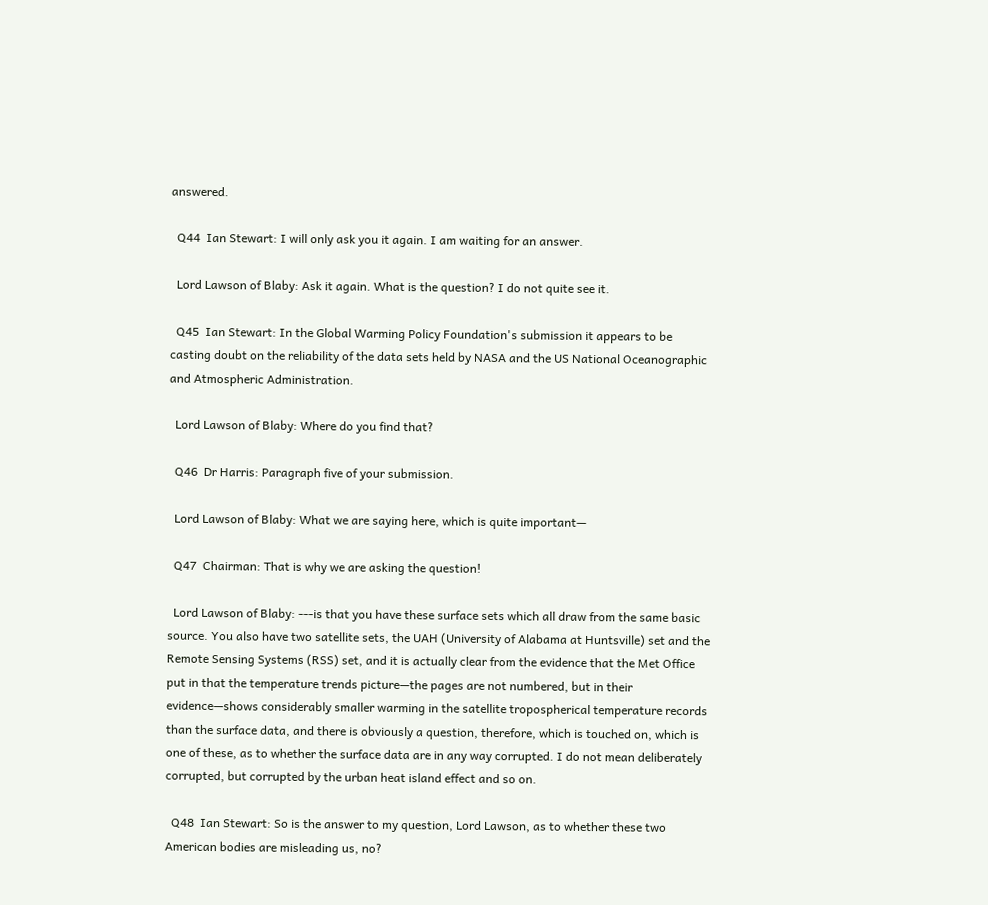answered.

  Q44  Ian Stewart: I will only ask you it again. I am waiting for an answer.

  Lord Lawson of Blaby: Ask it again. What is the question? I do not quite see it.

  Q45  Ian Stewart: In the Global Warming Policy Foundation's submission it appears to be casting doubt on the reliability of the data sets held by NASA and the US National Oceanographic and Atmospheric Administration.

  Lord Lawson of Blaby: Where do you find that?

  Q46  Dr Harris: Paragraph five of your submission.

  Lord Lawson of Blaby: What we are saying here, which is quite important—

  Q47  Chairman: That is why we are asking the question!

  Lord Lawson of Blaby: ---is that you have these surface sets which all draw from the same basic source. You also have two satellite sets, the UAH (University of Alabama at Huntsville) set and the Remote Sensing Systems (RSS) set, and it is actually clear from the evidence that the Met Office put in that the temperature trends picture—the pages are not numbered, but in their evidence—shows considerably smaller warming in the satellite tropospherical temperature records than the surface data, and there is obviously a question, therefore, which is touched on, which is one of these, as to whether the surface data are in any way corrupted. I do not mean deliberately corrupted, but corrupted by the urban heat island effect and so on.

  Q48  Ian Stewart: So is the answer to my question, Lord Lawson, as to whether these two American bodies are misleading us, no?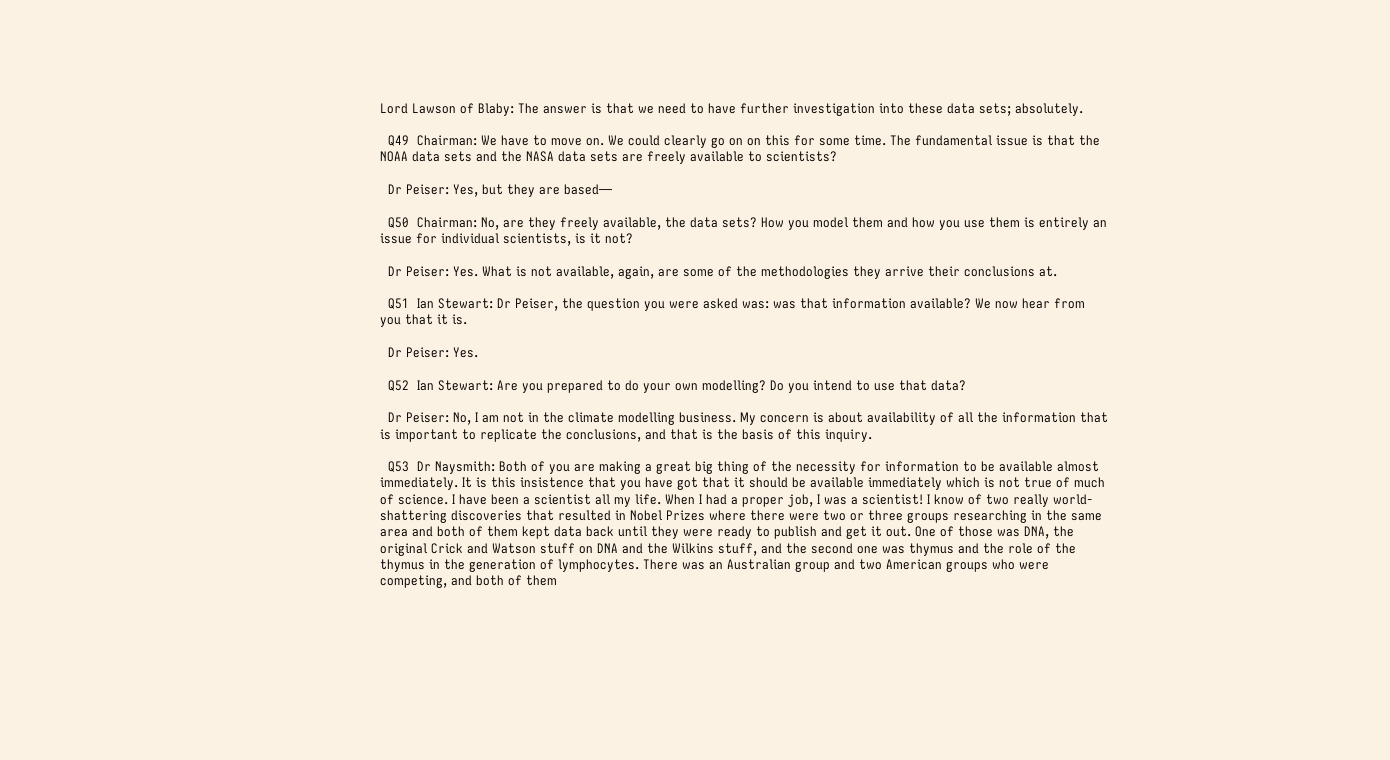Lord Lawson of Blaby: The answer is that we need to have further investigation into these data sets; absolutely.

  Q49  Chairman: We have to move on. We could clearly go on on this for some time. The fundamental issue is that the NOAA data sets and the NASA data sets are freely available to scientists?

  Dr Peiser: Yes, but they are based—

  Q50  Chairman: No, are they freely available, the data sets? How you model them and how you use them is entirely an issue for individual scientists, is it not?

  Dr Peiser: Yes. What is not available, again, are some of the methodologies they arrive their conclusions at.

  Q51  Ian Stewart: Dr Peiser, the question you were asked was: was that information available? We now hear from you that it is.

  Dr Peiser: Yes.

  Q52  Ian Stewart: Are you prepared to do your own modelling? Do you intend to use that data?

  Dr Peiser: No, I am not in the climate modelling business. My concern is about availability of all the information that is important to replicate the conclusions, and that is the basis of this inquiry.

  Q53  Dr Naysmith: Both of you are making a great big thing of the necessity for information to be available almost immediately. It is this insistence that you have got that it should be available immediately which is not true of much of science. I have been a scientist all my life. When I had a proper job, I was a scientist! I know of two really world-shattering discoveries that resulted in Nobel Prizes where there were two or three groups researching in the same area and both of them kept data back until they were ready to publish and get it out. One of those was DNA, the original Crick and Watson stuff on DNA and the Wilkins stuff, and the second one was thymus and the role of the thymus in the generation of lymphocytes. There was an Australian group and two American groups who were competing, and both of them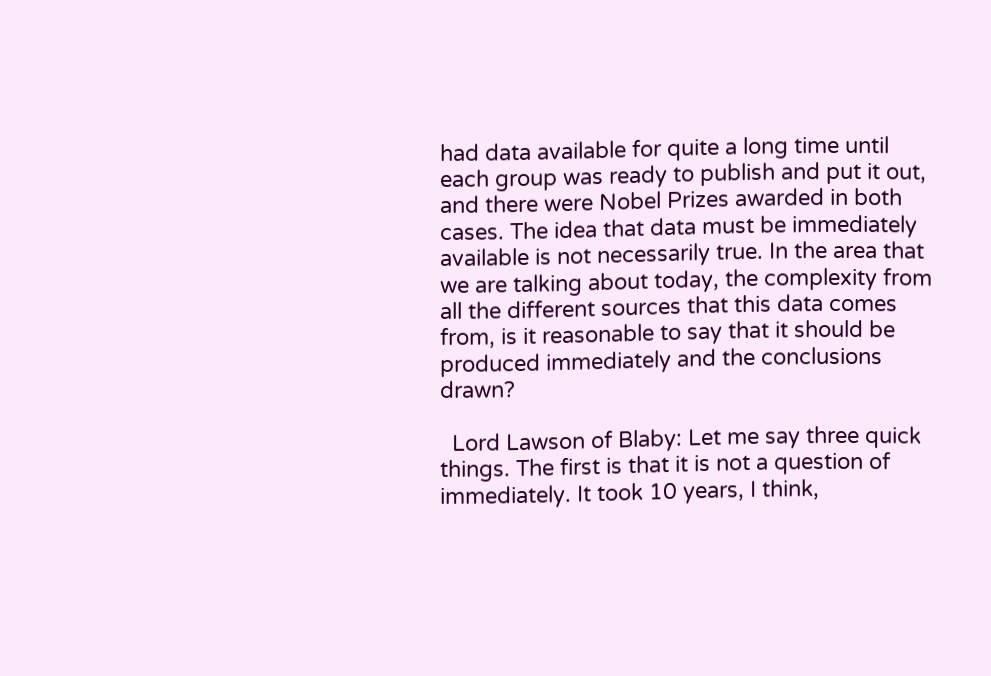had data available for quite a long time until each group was ready to publish and put it out, and there were Nobel Prizes awarded in both cases. The idea that data must be immediately available is not necessarily true. In the area that we are talking about today, the complexity from all the different sources that this data comes from, is it reasonable to say that it should be produced immediately and the conclusions drawn?

  Lord Lawson of Blaby: Let me say three quick things. The first is that it is not a question of immediately. It took 10 years, I think,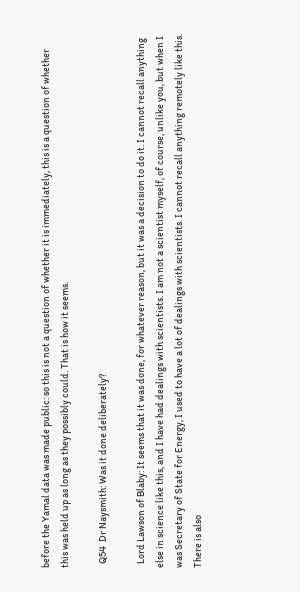before the Yamal data was made public: so this is not a question of whether it is immediately, this is a question of whether this was held up as long as they possibly could. That is how it seems.

  Q54  Dr Naysmith: Was it done deliberately?

  Lord Lawson of Blaby: It seems that it was done, for whatever reason, but it was a decision to do it. I cannot recall anything else in science like this, and I have had dealings with scientists. I am not a scientist myself, of course, unlike you, but when I was Secretary of State for Energy, I used to have a lot of dealings with scientists. I cannot recall anything remotely like this. There is also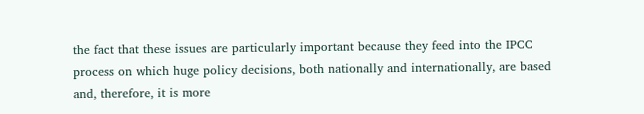the fact that these issues are particularly important because they feed into the IPCC process on which huge policy decisions, both nationally and internationally, are based and, therefore, it is more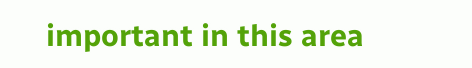important in this area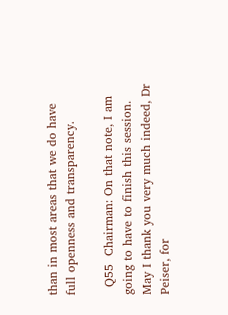than in most areas that we do have full openness and transparency.

  Q55  Chairman: On that note, I am going to have to finish this session. May I thank you very much indeed, Dr Peiser, for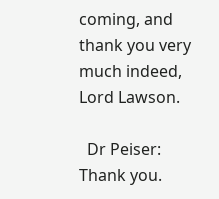coming, and thank you very much indeed, Lord Lawson.

  Dr Peiser: Thank you.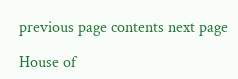previous page contents next page

House of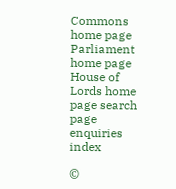Commons home page Parliament home page House of Lords home page search page enquiries index

©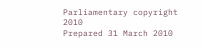Parliamentary copyright 2010
Prepared 31 March 2010